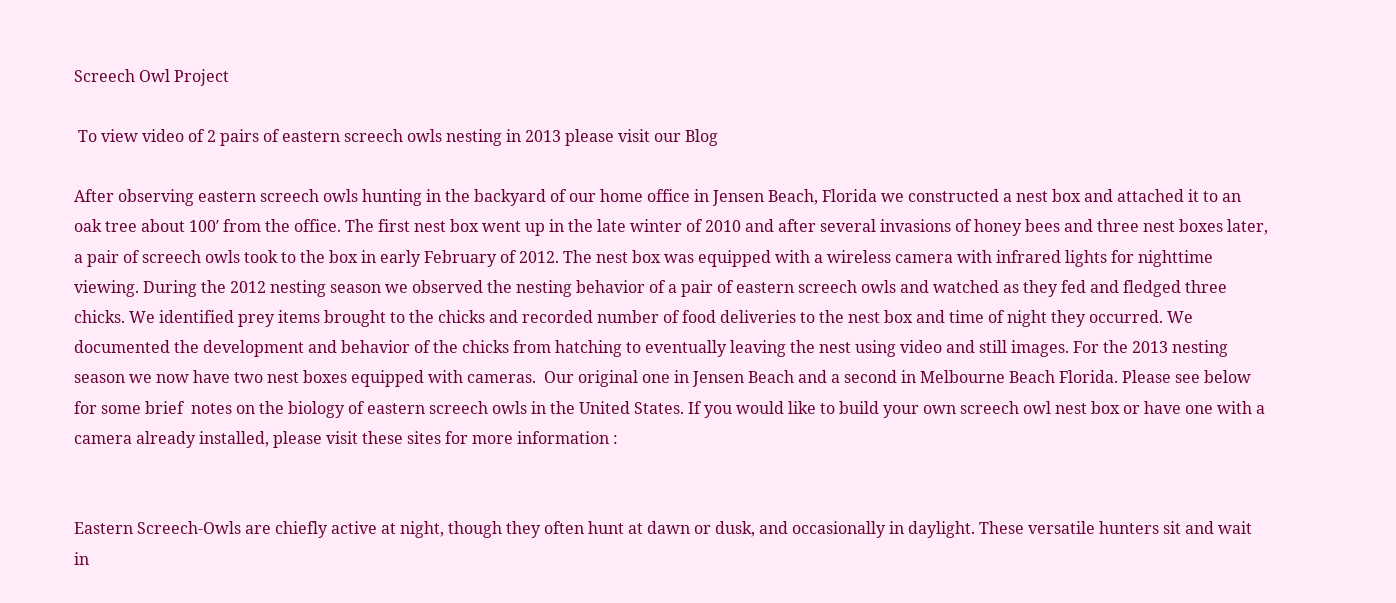Screech Owl Project

 To view video of 2 pairs of eastern screech owls nesting in 2013 please visit our Blog

After observing eastern screech owls hunting in the backyard of our home office in Jensen Beach, Florida we constructed a nest box and attached it to an oak tree about 100′ from the office. The first nest box went up in the late winter of 2010 and after several invasions of honey bees and three nest boxes later, a pair of screech owls took to the box in early February of 2012. The nest box was equipped with a wireless camera with infrared lights for nighttime viewing. During the 2012 nesting season we observed the nesting behavior of a pair of eastern screech owls and watched as they fed and fledged three chicks. We identified prey items brought to the chicks and recorded number of food deliveries to the nest box and time of night they occurred. We documented the development and behavior of the chicks from hatching to eventually leaving the nest using video and still images. For the 2013 nesting season we now have two nest boxes equipped with cameras.  Our original one in Jensen Beach and a second in Melbourne Beach Florida. Please see below for some brief  notes on the biology of eastern screech owls in the United States. If you would like to build your own screech owl nest box or have one with a camera already installed, please visit these sites for more information :


Eastern Screech-Owls are chiefly active at night, though they often hunt at dawn or dusk, and occasionally in daylight. These versatile hunters sit and wait in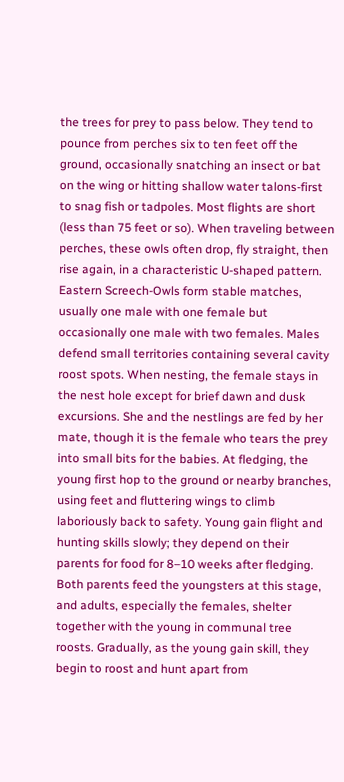the trees for prey to pass below. They tend to pounce from perches six to ten feet off the ground, occasionally snatching an insect or bat on the wing or hitting shallow water talons-first to snag fish or tadpoles. Most flights are short (less than 75 feet or so). When traveling between perches, these owls often drop, fly straight, then rise again, in a characteristic U-shaped pattern. Eastern Screech-Owls form stable matches, usually one male with one female but occasionally one male with two females. Males defend small territories containing several cavity roost spots. When nesting, the female stays in the nest hole except for brief dawn and dusk excursions. She and the nestlings are fed by her mate, though it is the female who tears the prey into small bits for the babies. At fledging, the young first hop to the ground or nearby branches, using feet and fluttering wings to climb laboriously back to safety. Young gain flight and hunting skills slowly; they depend on their parents for food for 8–10 weeks after fledging. Both parents feed the youngsters at this stage, and adults, especially the females, shelter together with the young in communal tree roosts. Gradually, as the young gain skill, they begin to roost and hunt apart from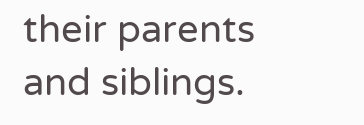their parents and siblings.